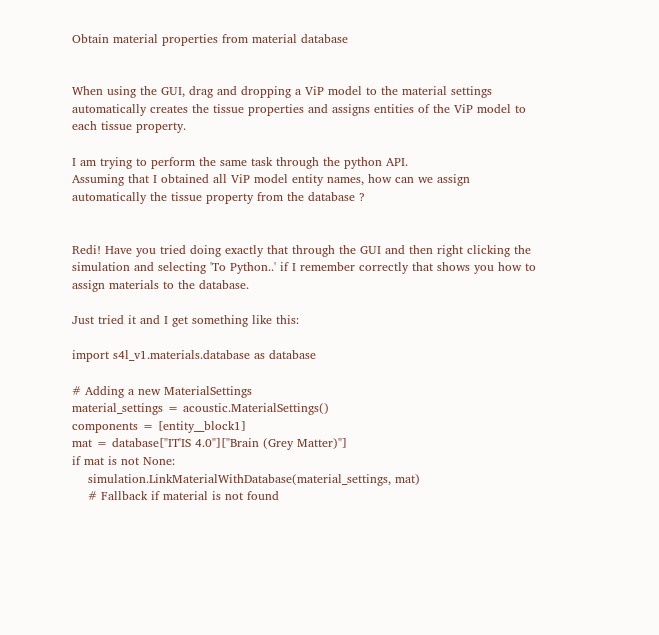Obtain material properties from material database


When using the GUI, drag and dropping a ViP model to the material settings automatically creates the tissue properties and assigns entities of the ViP model to each tissue property.

I am trying to perform the same task through the python API.
Assuming that I obtained all ViP model entity names, how can we assign automatically the tissue property from the database ?


Redi! Have you tried doing exactly that through the GUI and then right clicking the simulation and selecting 'To Python..' if I remember correctly that shows you how to assign materials to the database.

Just tried it and I get something like this:

import s4l_v1.materials.database as database

# Adding a new MaterialSettings
material_settings = acoustic.MaterialSettings()
components = [entity__block1]
mat = database["IT'IS 4.0"]["Brain (Grey Matter)"]
if mat is not None:
    simulation.LinkMaterialWithDatabase(material_settings, mat)
    # Fallback if material is not found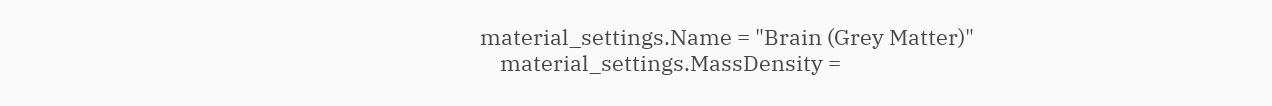material_settings.Name = "Brain (Grey Matter)"
    material_settings.MassDensity =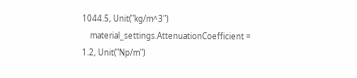1044.5, Unit("kg/m^3")
    material_settings.AttenuationCoefficient = 1.2, Unit("Np/m")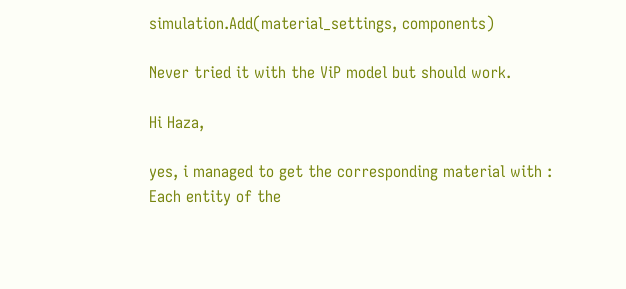simulation.Add(material_settings, components)

Never tried it with the ViP model but should work.

Hi Haza,

yes, i managed to get the corresponding material with :
Each entity of the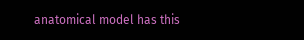anatomical model has this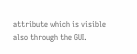attribute which is visible also through the GUI.